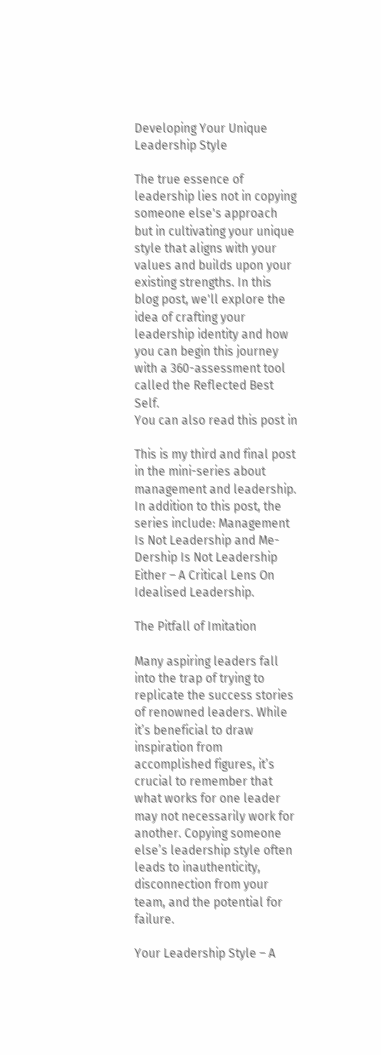Developing Your Unique Leadership Style

The true essence of leadership lies not in copying someone else's approach but in cultivating your unique style that aligns with your values and builds upon your existing strengths. In this blog post, we'll explore the idea of crafting your leadership identity and how you can begin this journey with a 360-assessment tool called the Reflected Best Self.
You can also read this post in

This is my third and final post in the mini-series about management and leadership. In addition to this post, the series include: Management Is Not Leadership and Me-Dership Is Not Leadership Either – A Critical Lens On Idealised Leadership.

The Pitfall of Imitation

Many aspiring leaders fall into the trap of trying to replicate the success stories of renowned leaders. While it’s beneficial to draw inspiration from accomplished figures, it’s crucial to remember that what works for one leader may not necessarily work for another. Copying someone else’s leadership style often leads to inauthenticity, disconnection from your team, and the potential for failure.

Your Leadership Style – A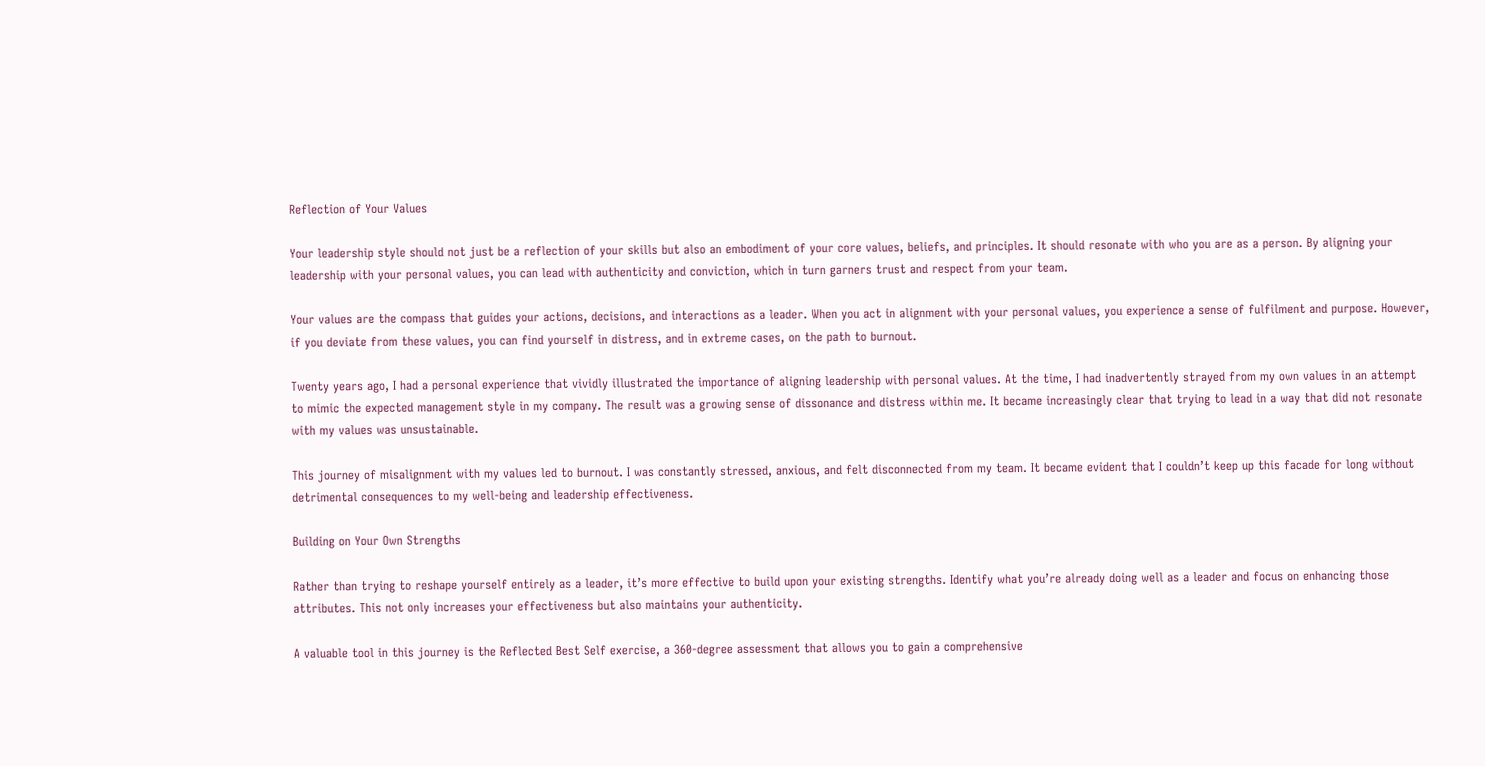Reflection of Your Values

Your leadership style should not just be a reflection of your skills but also an embodiment of your core values, beliefs, and principles. It should resonate with who you are as a person. By aligning your leadership with your personal values, you can lead with authenticity and conviction, which in turn garners trust and respect from your team.

Your values are the compass that guides your actions, decisions, and interactions as a leader. When you act in alignment with your personal values, you experience a sense of fulfilment and purpose. However, if you deviate from these values, you can find yourself in distress, and in extreme cases, on the path to burnout.

Twenty years ago, I had a personal experience that vividly illustrated the importance of aligning leadership with personal values. At the time, I had inadvertently strayed from my own values in an attempt to mimic the expected management style in my company. The result was a growing sense of dissonance and distress within me. It became increasingly clear that trying to lead in a way that did not resonate with my values was unsustainable.

This journey of misalignment with my values led to burnout. I was constantly stressed, anxious, and felt disconnected from my team. It became evident that I couldn’t keep up this facade for long without detrimental consequences to my well-being and leadership effectiveness.

Building on Your Own Strengths

Rather than trying to reshape yourself entirely as a leader, it’s more effective to build upon your existing strengths. Identify what you’re already doing well as a leader and focus on enhancing those attributes. This not only increases your effectiveness but also maintains your authenticity.

A valuable tool in this journey is the Reflected Best Self exercise, a 360-degree assessment that allows you to gain a comprehensive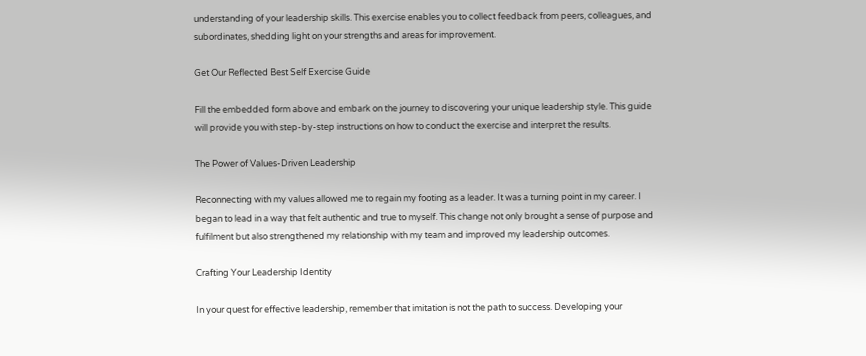understanding of your leadership skills. This exercise enables you to collect feedback from peers, colleagues, and subordinates, shedding light on your strengths and areas for improvement.

Get Our Reflected Best Self Exercise Guide

Fill the embedded form above and embark on the journey to discovering your unique leadership style. This guide will provide you with step-by-step instructions on how to conduct the exercise and interpret the results.

The Power of Values-Driven Leadership

Reconnecting with my values allowed me to regain my footing as a leader. It was a turning point in my career. I began to lead in a way that felt authentic and true to myself. This change not only brought a sense of purpose and fulfilment but also strengthened my relationship with my team and improved my leadership outcomes.

Crafting Your Leadership Identity

In your quest for effective leadership, remember that imitation is not the path to success. Developing your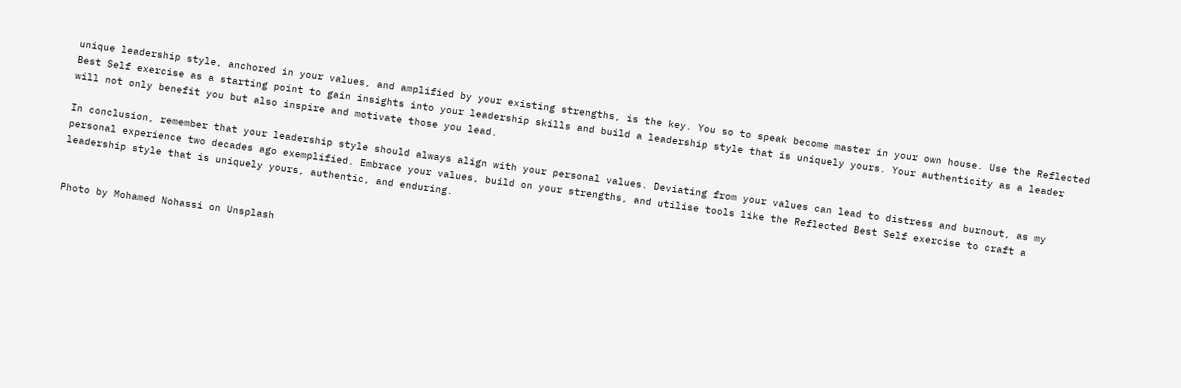unique leadership style, anchored in your values, and amplified by your existing strengths, is the key. You so to speak become master in your own house. Use the Reflected Best Self exercise as a starting point to gain insights into your leadership skills and build a leadership style that is uniquely yours. Your authenticity as a leader will not only benefit you but also inspire and motivate those you lead.

In conclusion, remember that your leadership style should always align with your personal values. Deviating from your values can lead to distress and burnout, as my personal experience two decades ago exemplified. Embrace your values, build on your strengths, and utilise tools like the Reflected Best Self exercise to craft a leadership style that is uniquely yours, authentic, and enduring.


Photo by Mohamed Nohassi on Unsplash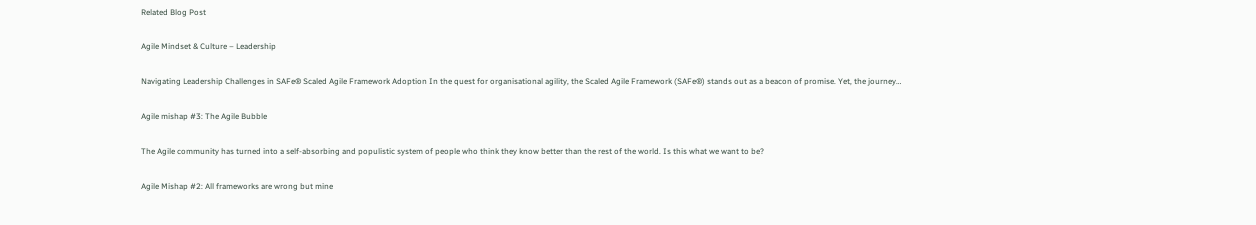Related Blog Post

Agile Mindset & Culture – Leadership

Navigating Leadership Challenges in SAFe® Scaled Agile Framework Adoption In the quest for organisational agility, the Scaled Agile Framework (SAFe®) stands out as a beacon of promise. Yet, the journey…

Agile mishap #3: The Agile Bubble

The Agile community has turned into a self-absorbing and populistic system of people who think they know better than the rest of the world. Is this what we want to be?

Agile Mishap #2: All frameworks are wrong but mine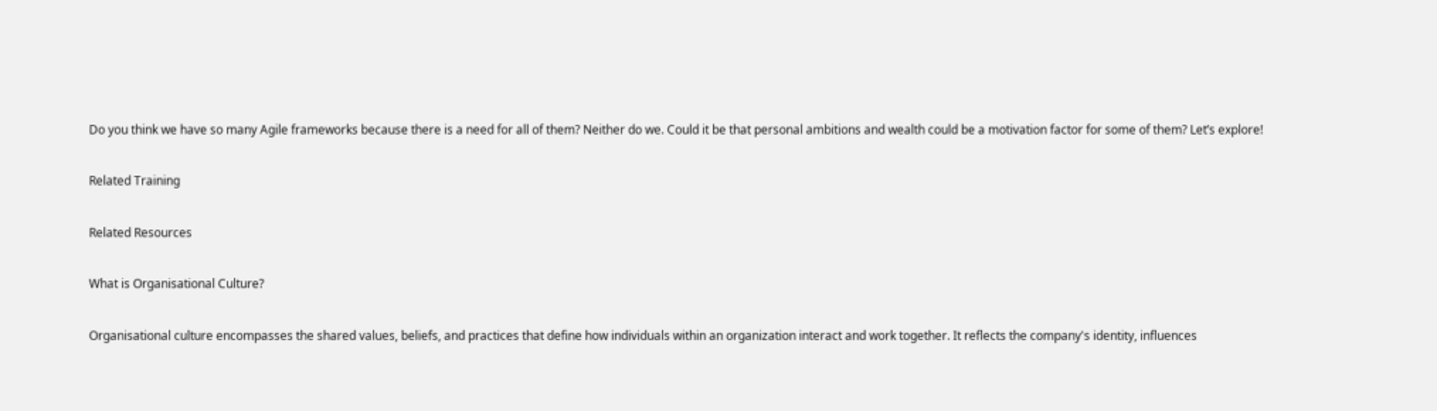Do you think we have so many Agile frameworks because there is a need for all of them? Neither do we. Could it be that personal ambitions and wealth could be a motivation factor for some of them? Let’s explore!

Related Training

Related Resources

What is Organisational Culture?

Organisational culture encompasses the shared values, beliefs, and practices that define how individuals within an organization interact and work together. It reflects the company's identity, influences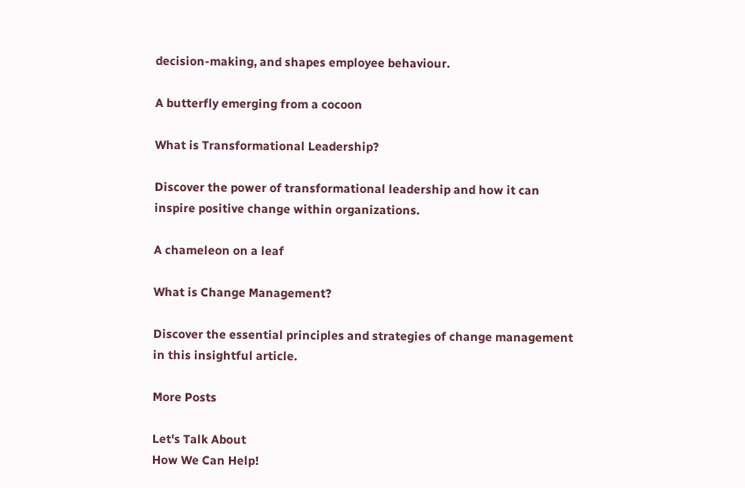decision-making, and shapes employee behaviour.

A butterfly emerging from a cocoon

What is Transformational Leadership?

Discover the power of transformational leadership and how it can inspire positive change within organizations.

A chameleon on a leaf

What is Change Management?

Discover the essential principles and strategies of change management in this insightful article.

More Posts

Let's Talk About
How We Can Help!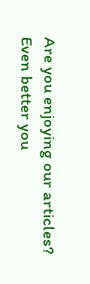Are you enjoying our articles? Even better you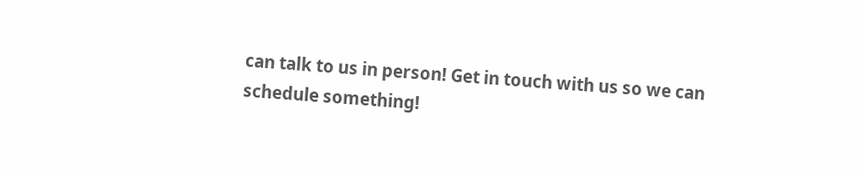can talk to us in person! Get in touch with us so we can schedule something!